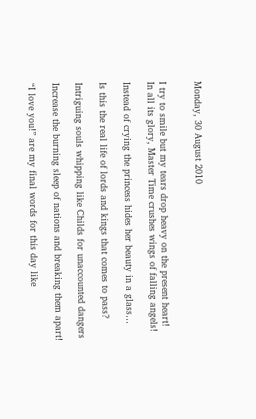Monday, 30 August 2010


I try to smile but my tears drop heavy on the present heart!
In all its glory, Master Time crushes wings of falling angels!

Instead of crying the princess hides her beauty in a glass…

Is this the real life of lords and kings that comes to pass?

Intriguing souls whipping like Childs for unaccounted dangers

Increase the burning sleep of nations and breaking them apart!

“I love you!” are my final words for this day like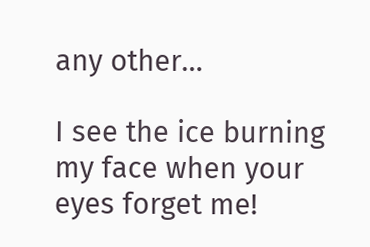any other…

I see the ice burning my face when your eyes forget me!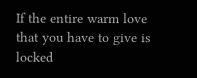If the entire warm love that you have to give is locked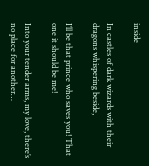inside

In castles of dark wizards with their dragons whispering beside,

I’ll be that prince who saves you! That one it should be me!

Into your tender arms, my love, there’s no place for another…